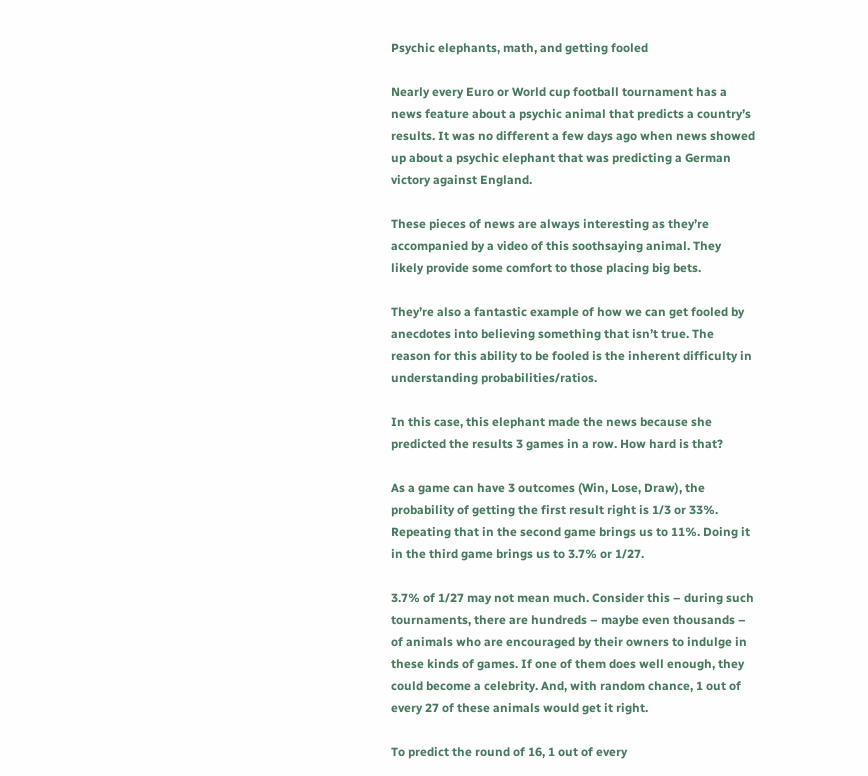Psychic elephants, math, and getting fooled

Nearly every Euro or World cup football tournament has a news feature about a psychic animal that predicts a country’s results. It was no different a few days ago when news showed up about a psychic elephant that was predicting a German victory against England.

These pieces of news are always interesting as they’re accompanied by a video of this soothsaying animal. They likely provide some comfort to those placing big bets.

They’re also a fantastic example of how we can get fooled by anecdotes into believing something that isn’t true. The reason for this ability to be fooled is the inherent difficulty in understanding probabilities/ratios.

In this case, this elephant made the news because she predicted the results 3 games in a row. How hard is that?

As a game can have 3 outcomes (Win, Lose, Draw), the probability of getting the first result right is 1/3 or 33%. Repeating that in the second game brings us to 11%. Doing it in the third game brings us to 3.7% or 1/27.

3.7% of 1/27 may not mean much. Consider this – during such tournaments, there are hundreds – maybe even thousands – of animals who are encouraged by their owners to indulge in these kinds of games. If one of them does well enough, they could become a celebrity. And, with random chance, 1 out of every 27 of these animals would get it right.

To predict the round of 16, 1 out of every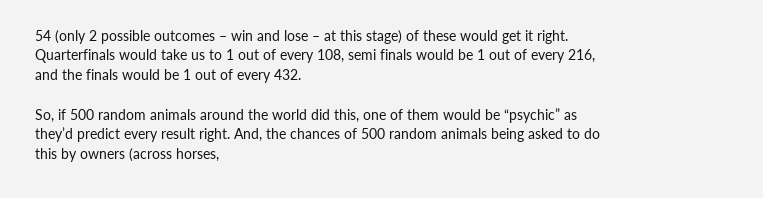54 (only 2 possible outcomes – win and lose – at this stage) of these would get it right. Quarterfinals would take us to 1 out of every 108, semi finals would be 1 out of every 216, and the finals would be 1 out of every 432.

So, if 500 random animals around the world did this, one of them would be “psychic” as they’d predict every result right. And, the chances of 500 random animals being asked to do this by owners (across horses,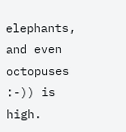elephants, and even octopuses :-)) is high.